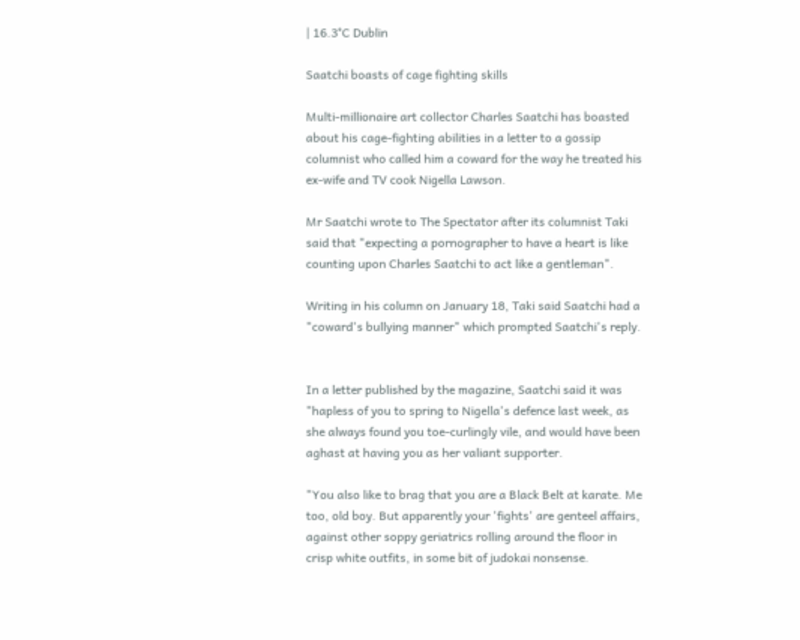| 16.3°C Dublin

Saatchi boasts of cage fighting skills

Multi-millionaire art collector Charles Saatchi has boasted about his cage-fighting abilities in a letter to a gossip columnist who called him a coward for the way he treated his ex-wife and TV cook Nigella Lawson.

Mr Saatchi wrote to The Spectator after its columnist Taki said that "expecting a pornographer to have a heart is like counting upon Charles Saatchi to act like a gentleman".

Writing in his column on January 18, Taki said Saatchi had a "coward's bullying manner" which prompted Saatchi's reply.


In a letter published by the magazine, Saatchi said it was "hapless of you to spring to Nigella's defence last week, as she always found you toe-curlingly vile, and would have been aghast at having you as her valiant supporter.

"You also like to brag that you are a Black Belt at karate. Me too, old boy. But apparently your 'fights' are genteel affairs, against other soppy geriatrics rolling around the floor in crisp white outfits, in some bit of judokai nonsense.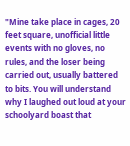"Mine take place in cages, 20 feet square, unofficial little events with no gloves, no rules, and the loser being carried out, usually battered to bits. You will understand why I laughed out loud at your schoolyard boast that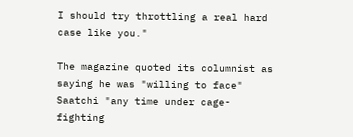I should try throttling a real hard case like you."

The magazine quoted its columnist as saying he was "willing to face" Saatchi "any time under cage-fighting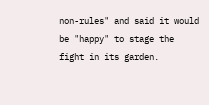non-rules" and said it would be "happy" to stage the fight in its garden.